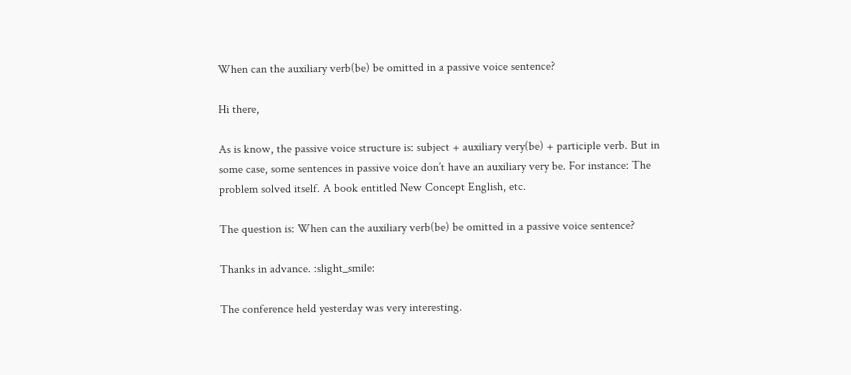When can the auxiliary verb(be) be omitted in a passive voice sentence?

Hi there,

As is know, the passive voice structure is: subject + auxiliary very(be) + participle verb. But in some case, some sentences in passive voice don’t have an auxiliary very be. For instance: The problem solved itself. A book entitled New Concept English, etc.

The question is: When can the auxiliary verb(be) be omitted in a passive voice sentence?

Thanks in advance. :slight_smile:

The conference held yesterday was very interesting.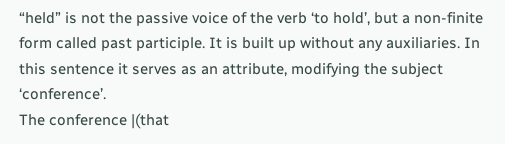“held” is not the passive voice of the verb ‘to hold’, but a non-finite form called past participle. It is built up without any auxiliaries. In this sentence it serves as an attribute, modifying the subject ‘conference’.
The conference |(that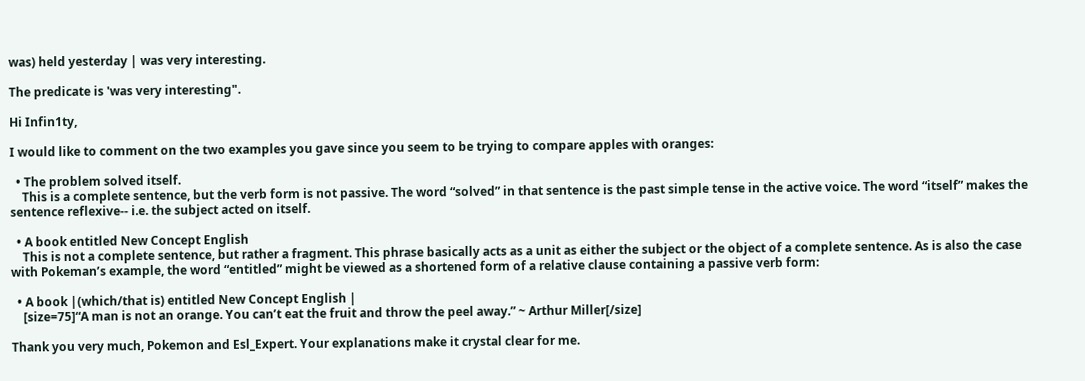was) held yesterday | was very interesting.

The predicate is 'was very interesting".

Hi Infin1ty,

I would like to comment on the two examples you gave since you seem to be trying to compare apples with oranges:

  • The problem solved itself.
    This is a complete sentence, but the verb form is not passive. The word “solved” in that sentence is the past simple tense in the active voice. The word “itself” makes the sentence reflexive-- i.e. the subject acted on itself.

  • A book entitled New Concept English
    This is not a complete sentence, but rather a fragment. This phrase basically acts as a unit as either the subject or the object of a complete sentence. As is also the case with Pokeman’s example, the word “entitled” might be viewed as a shortened form of a relative clause containing a passive verb form:

  • A book |(which/that is) entitled New Concept English |
    [size=75]“A man is not an orange. You can’t eat the fruit and throw the peel away.” ~ Arthur Miller[/size]

Thank you very much, Pokemon and Esl_Expert. Your explanations make it crystal clear for me.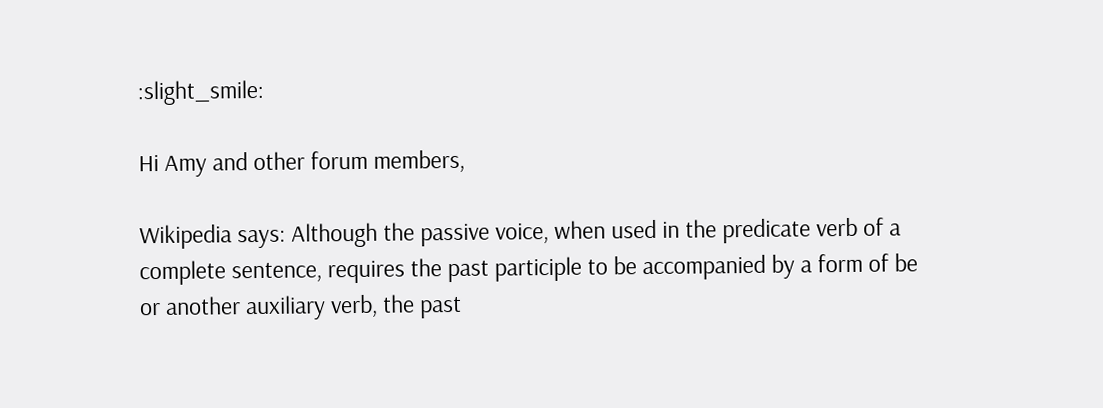:slight_smile:

Hi Amy and other forum members,

Wikipedia says: Although the passive voice, when used in the predicate verb of a complete sentence, requires the past participle to be accompanied by a form of be or another auxiliary verb, the past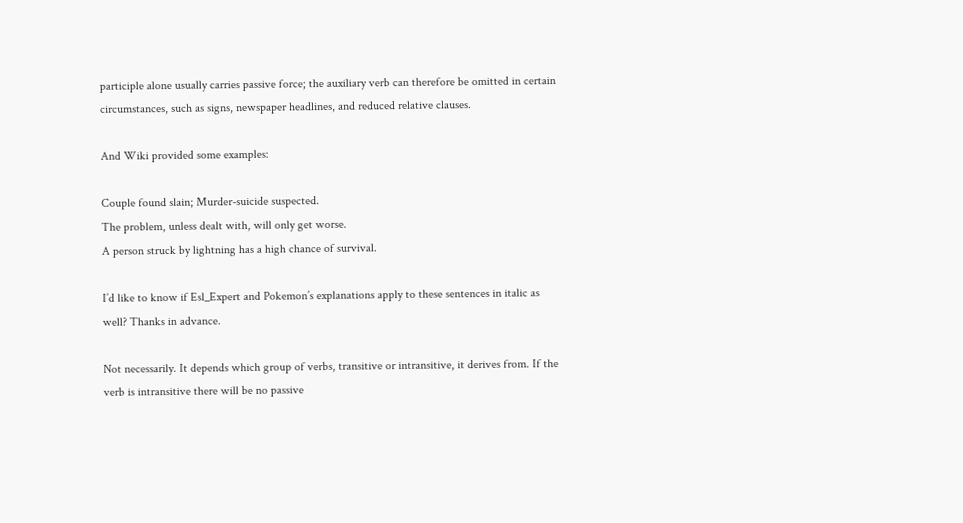participle alone usually carries passive force; the auxiliary verb can therefore be omitted in certain circumstances, such as signs, newspaper headlines, and reduced relative clauses.

And Wiki provided some examples:

Couple found slain; Murder-suicide suspected.
The problem, unless dealt with, will only get worse.
A person struck by lightning has a high chance of survival.

I’d like to know if Esl_Expert and Pokemon’s explanations apply to these sentences in italic as well? Thanks in advance.

Not necessarily. It depends which group of verbs, transitive or intransitive, it derives from. If the verb is intransitive there will be no passive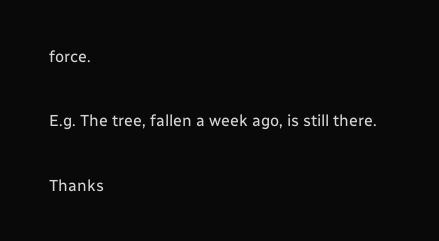force.

E.g. The tree, fallen a week ago, is still there.

Thanks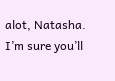alot, Natasha. I’m sure you’ll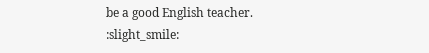be a good English teacher. :slight_smile: